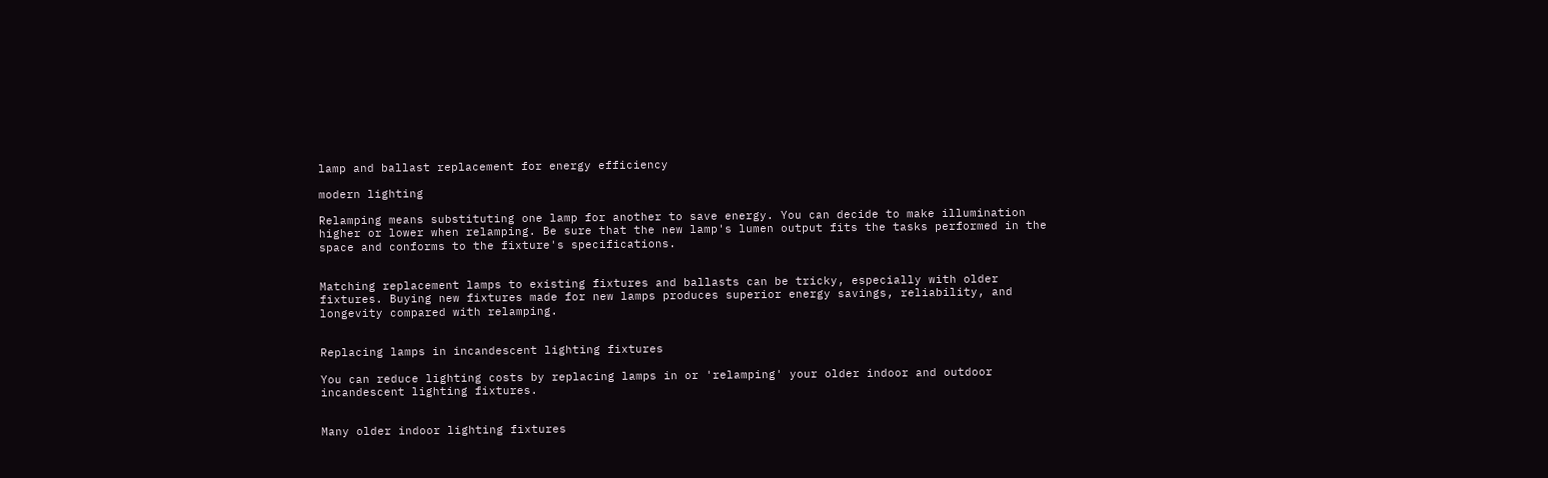lamp and ballast replacement for energy efficiency

modern lighting

Relamping means substituting one lamp for another to save energy. You can decide to make illumination higher or lower when relamping. Be sure that the new lamp's lumen output fits the tasks performed in the space and conforms to the fixture's specifications.


Matching replacement lamps to existing fixtures and ballasts can be tricky, especially with older fixtures. Buying new fixtures made for new lamps produces superior energy savings, reliability, and longevity compared with relamping.


Replacing lamps in incandescent lighting fixtures

You can reduce lighting costs by replacing lamps in or 'relamping' your older indoor and outdoor incandescent lighting fixtures.


Many older indoor lighting fixtures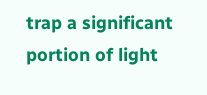trap a significant portion of light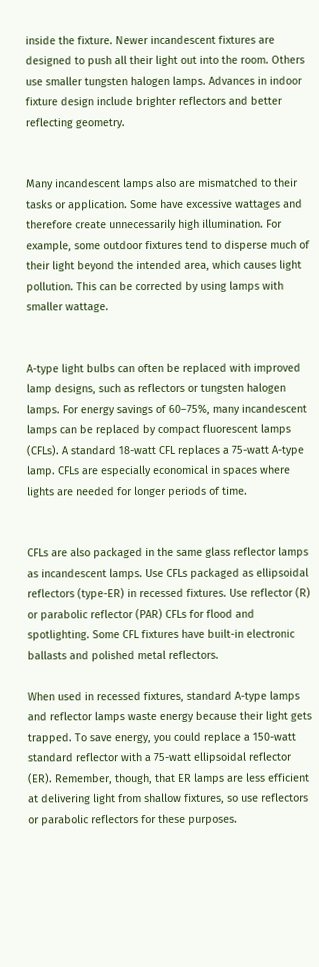inside the fixture. Newer incandescent fixtures are designed to push all their light out into the room. Others use smaller tungsten halogen lamps. Advances in indoor fixture design include brighter reflectors and better reflecting geometry.


Many incandescent lamps also are mismatched to their tasks or application. Some have excessive wattages and therefore create unnecessarily high illumination. For example, some outdoor fixtures tend to disperse much of their light beyond the intended area, which causes light pollution. This can be corrected by using lamps with smaller wattage.


A-type light bulbs can often be replaced with improved lamp designs, such as reflectors or tungsten halogen lamps. For energy savings of 60–75%, many incandescent lamps can be replaced by compact fluorescent lamps (CFLs). A standard 18-watt CFL replaces a 75-watt A-type lamp. CFLs are especially economical in spaces where lights are needed for longer periods of time.


CFLs are also packaged in the same glass reflector lamps as incandescent lamps. Use CFLs packaged as ellipsoidal reflectors (type-ER) in recessed fixtures. Use reflector (R) or parabolic reflector (PAR) CFLs for flood and spotlighting. Some CFL fixtures have built-in electronic ballasts and polished metal reflectors.

When used in recessed fixtures, standard A-type lamps and reflector lamps waste energy because their light gets trapped. To save energy, you could replace a 150-watt standard reflector with a 75-watt ellipsoidal reflector (ER). Remember, though, that ER lamps are less efficient at delivering light from shallow fixtures, so use reflectors or parabolic reflectors for these purposes.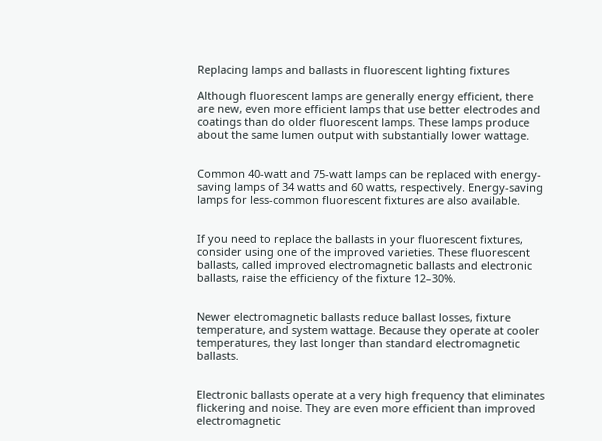Replacing lamps and ballasts in fluorescent lighting fixtures

Although fluorescent lamps are generally energy efficient, there are new, even more efficient lamps that use better electrodes and coatings than do older fluorescent lamps. These lamps produce about the same lumen output with substantially lower wattage.


Common 40-watt and 75-watt lamps can be replaced with energy-saving lamps of 34 watts and 60 watts, respectively. Energy-saving lamps for less-common fluorescent fixtures are also available.


If you need to replace the ballasts in your fluorescent fixtures, consider using one of the improved varieties. These fluorescent ballasts, called improved electromagnetic ballasts and electronic ballasts, raise the efficiency of the fixture 12–30%.


Newer electromagnetic ballasts reduce ballast losses, fixture temperature, and system wattage. Because they operate at cooler temperatures, they last longer than standard electromagnetic ballasts.


Electronic ballasts operate at a very high frequency that eliminates flickering and noise. They are even more efficient than improved electromagnetic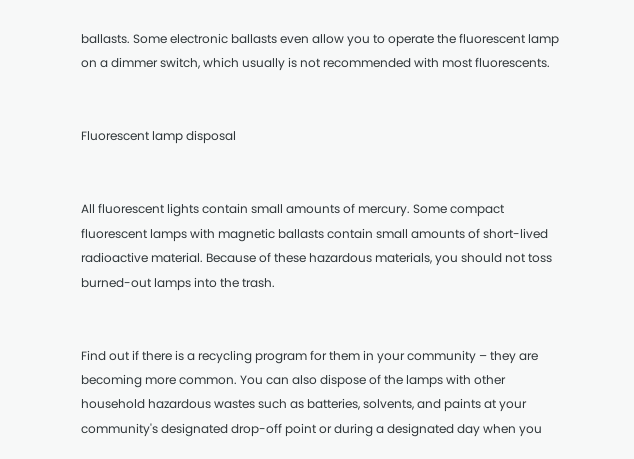ballasts. Some electronic ballasts even allow you to operate the fluorescent lamp on a dimmer switch, which usually is not recommended with most fluorescents.


Fluorescent lamp disposal


All fluorescent lights contain small amounts of mercury. Some compact fluorescent lamps with magnetic ballasts contain small amounts of short-lived radioactive material. Because of these hazardous materials, you should not toss burned-out lamps into the trash.


Find out if there is a recycling program for them in your community – they are becoming more common. You can also dispose of the lamps with other household hazardous wastes such as batteries, solvents, and paints at your community's designated drop-off point or during a designated day when you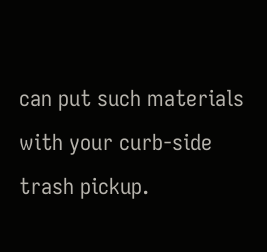can put such materials with your curb-side trash pickup.